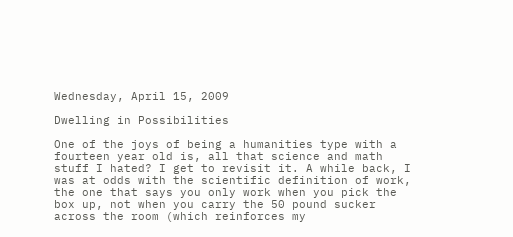Wednesday, April 15, 2009

Dwelling in Possibilities

One of the joys of being a humanities type with a fourteen year old is, all that science and math stuff I hated? I get to revisit it. A while back, I was at odds with the scientific definition of work, the one that says you only work when you pick the box up, not when you carry the 50 pound sucker across the room (which reinforces my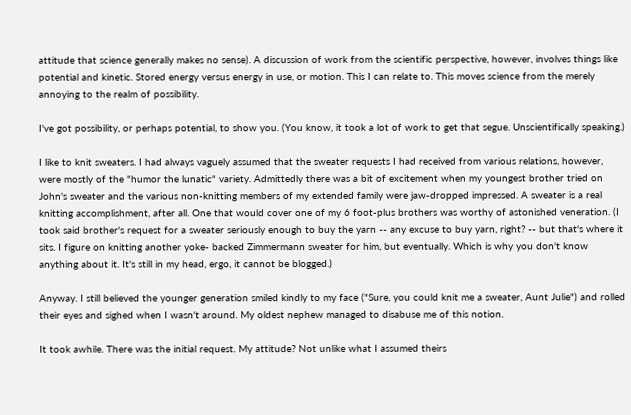attitude that science generally makes no sense). A discussion of work from the scientific perspective, however, involves things like potential and kinetic. Stored energy versus energy in use, or motion. This I can relate to. This moves science from the merely annoying to the realm of possibility.

I've got possibility, or perhaps potential, to show you. (You know, it took a lot of work to get that segue. Unscientifically speaking.)

I like to knit sweaters. I had always vaguely assumed that the sweater requests I had received from various relations, however, were mostly of the "humor the lunatic" variety. Admittedly there was a bit of excitement when my youngest brother tried on John's sweater and the various non-knitting members of my extended family were jaw-dropped impressed. A sweater is a real knitting accomplishment, after all. One that would cover one of my 6 foot-plus brothers was worthy of astonished veneration. (I took said brother's request for a sweater seriously enough to buy the yarn -- any excuse to buy yarn, right? -- but that's where it sits. I figure on knitting another yoke- backed Zimmermann sweater for him, but eventually. Which is why you don't know anything about it. It's still in my head, ergo, it cannot be blogged.)

Anyway. I still believed the younger generation smiled kindly to my face ("Sure, you could knit me a sweater, Aunt Julie") and rolled their eyes and sighed when I wasn't around. My oldest nephew managed to disabuse me of this notion.

It took awhile. There was the initial request. My attitude? Not unlike what I assumed theirs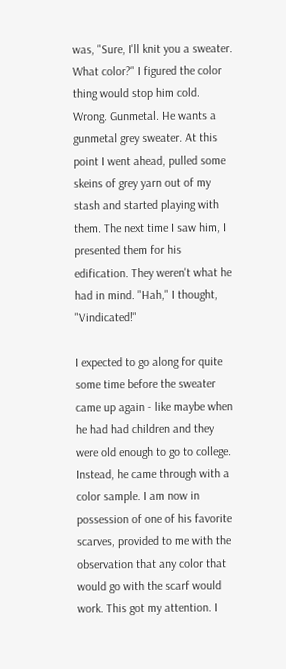was, "Sure, I'll knit you a sweater. What color?" I figured the color thing would stop him cold. Wrong. Gunmetal. He wants a gunmetal grey sweater. At this point I went ahead, pulled some skeins of grey yarn out of my stash and started playing with them. The next time I saw him, I presented them for his edification. They weren't what he had in mind. "Hah," I thought, "Vindicated!"

I expected to go along for quite some time before the sweater came up again - like maybe when he had had children and they were old enough to go to college. Instead, he came through with a color sample. I am now in possession of one of his favorite scarves, provided to me with the observation that any color that would go with the scarf would work. This got my attention. I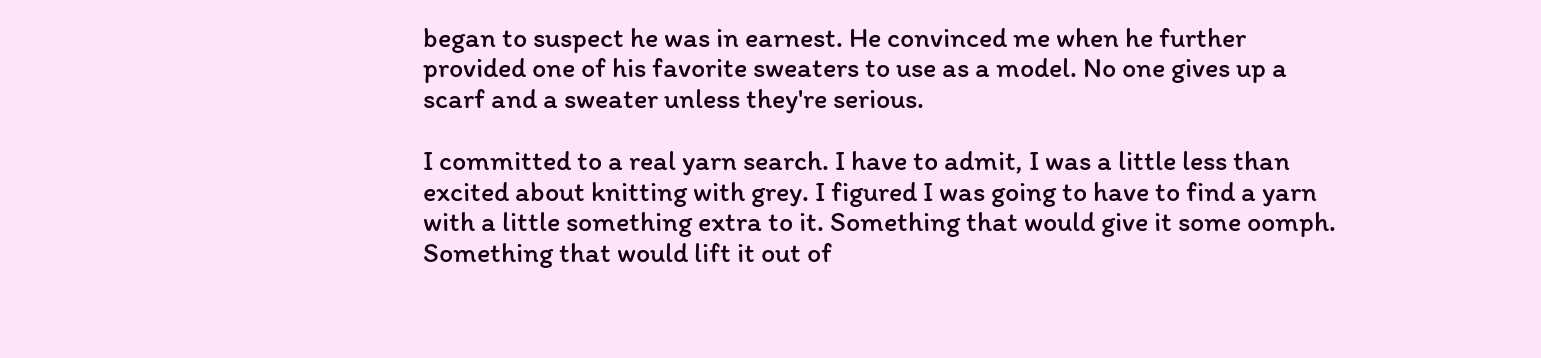began to suspect he was in earnest. He convinced me when he further provided one of his favorite sweaters to use as a model. No one gives up a scarf and a sweater unless they're serious.

I committed to a real yarn search. I have to admit, I was a little less than excited about knitting with grey. I figured I was going to have to find a yarn with a little something extra to it. Something that would give it some oomph. Something that would lift it out of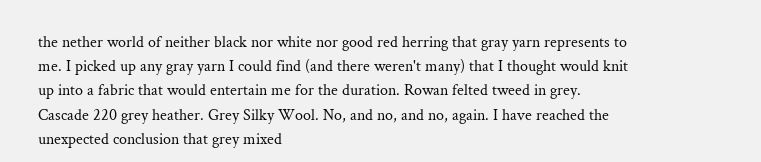the nether world of neither black nor white nor good red herring that gray yarn represents to me. I picked up any gray yarn I could find (and there weren't many) that I thought would knit up into a fabric that would entertain me for the duration. Rowan felted tweed in grey. Cascade 220 grey heather. Grey Silky Wool. No, and no, and no, again. I have reached the unexpected conclusion that grey mixed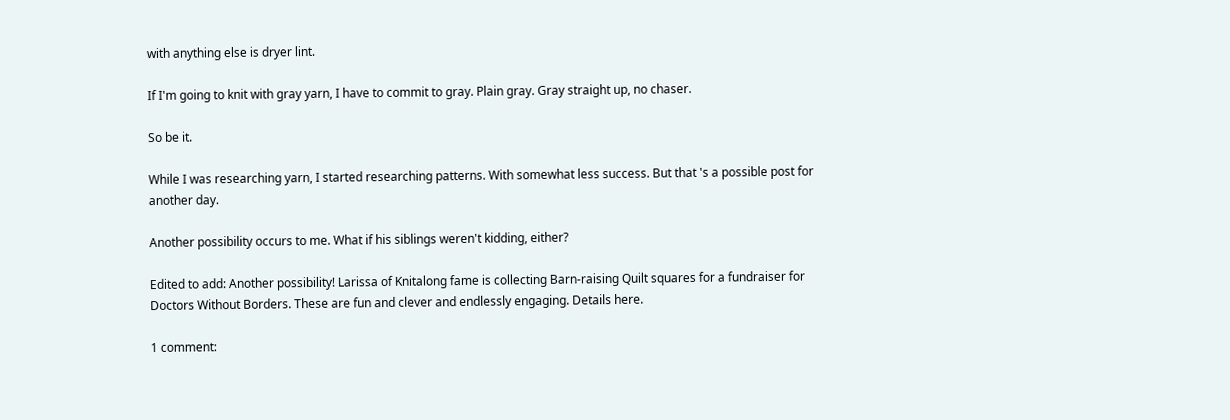with anything else is dryer lint.

If I'm going to knit with gray yarn, I have to commit to gray. Plain gray. Gray straight up, no chaser.

So be it.

While I was researching yarn, I started researching patterns. With somewhat less success. But that 's a possible post for another day.

Another possibility occurs to me. What if his siblings weren't kidding, either?

Edited to add: Another possibility! Larissa of Knitalong fame is collecting Barn-raising Quilt squares for a fundraiser for Doctors Without Borders. These are fun and clever and endlessly engaging. Details here.

1 comment: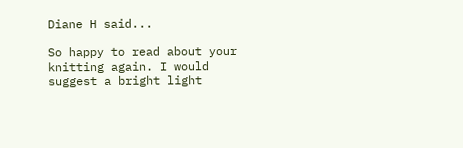Diane H said...

So happy to read about your knitting again. I would suggest a bright light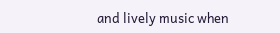and lively music when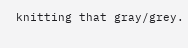knitting that gray/grey.